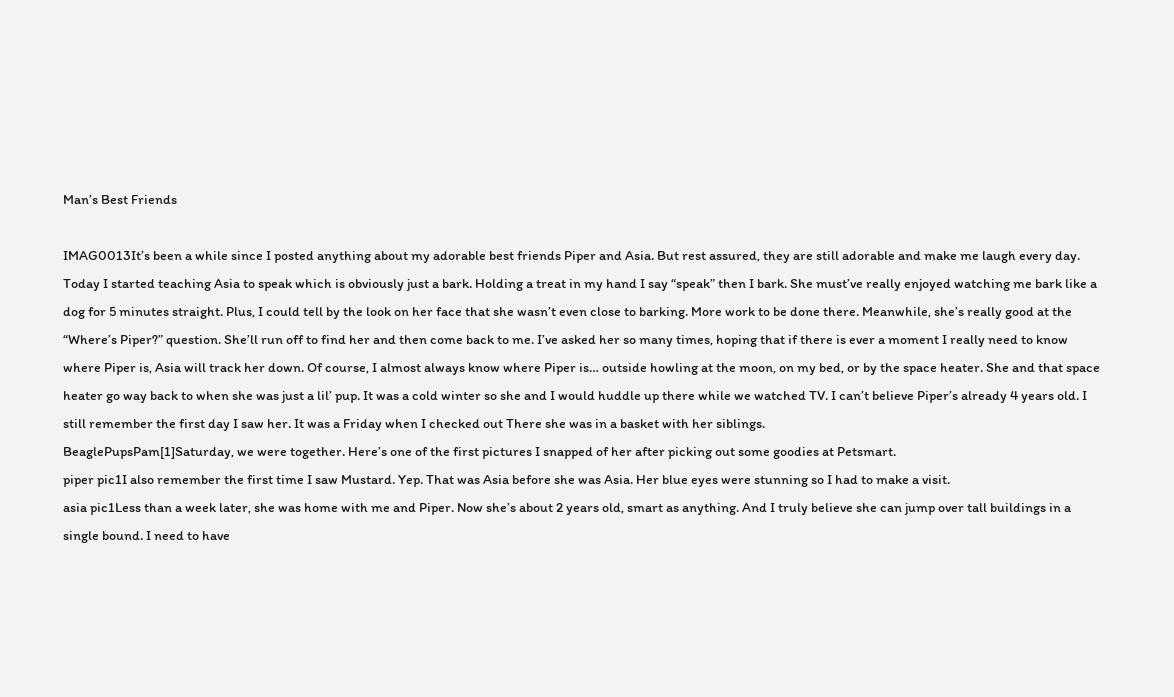Man’s Best Friends

IMAG0013It’s been a while since I posted anything about my adorable best friends Piper and Asia. But rest assured, they are still adorable and make me laugh every day. Today I started teaching Asia to speak which is obviously just a bark. Holding a treat in my hand I say “speak” then I bark. She must’ve really enjoyed watching me bark like a dog for 5 minutes straight. Plus, I could tell by the look on her face that she wasn’t even close to barking. More work to be done there. Meanwhile, she’s really good at the “Where’s Piper?” question. She’ll run off to find her and then come back to me. I’ve asked her so many times, hoping that if there is ever a moment I really need to know where Piper is, Asia will track her down. Of course, I almost always know where Piper is… outside howling at the moon, on my bed, or by the space heater. She and that space heater go way back to when she was just a lil’ pup. It was a cold winter so she and I would huddle up there while we watched TV. I can’t believe Piper’s already 4 years old. I still remember the first day I saw her. It was a Friday when I checked out There she was in a basket with her siblings.
BeaglePupsPam[1]Saturday, we were together. Here’s one of the first pictures I snapped of her after picking out some goodies at Petsmart.
piper pic1I also remember the first time I saw Mustard. Yep. That was Asia before she was Asia. Her blue eyes were stunning so I had to make a visit.
asia pic1Less than a week later, she was home with me and Piper. Now she’s about 2 years old, smart as anything. And I truly believe she can jump over tall buildings in a single bound. I need to have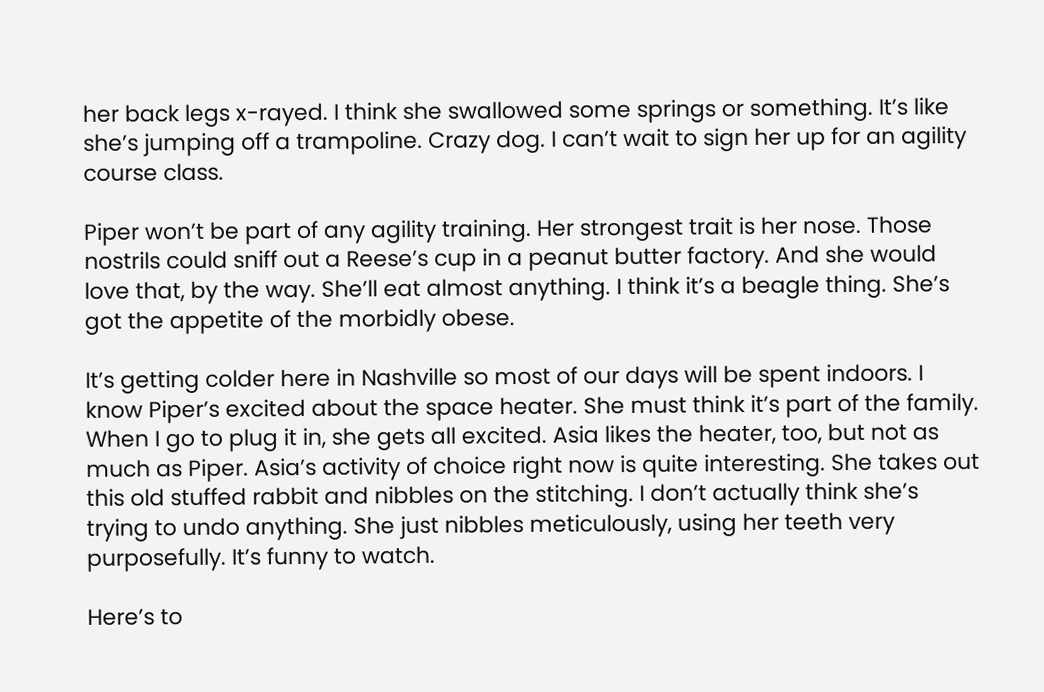her back legs x-rayed. I think she swallowed some springs or something. It’s like she’s jumping off a trampoline. Crazy dog. I can’t wait to sign her up for an agility course class.

Piper won’t be part of any agility training. Her strongest trait is her nose. Those nostrils could sniff out a Reese’s cup in a peanut butter factory. And she would love that, by the way. She’ll eat almost anything. I think it’s a beagle thing. She’s got the appetite of the morbidly obese.

It’s getting colder here in Nashville so most of our days will be spent indoors. I know Piper’s excited about the space heater. She must think it’s part of the family. When I go to plug it in, she gets all excited. Asia likes the heater, too, but not as much as Piper. Asia’s activity of choice right now is quite interesting. She takes out this old stuffed rabbit and nibbles on the stitching. I don’t actually think she’s trying to undo anything. She just nibbles meticulously, using her teeth very purposefully. It’s funny to watch.

Here’s to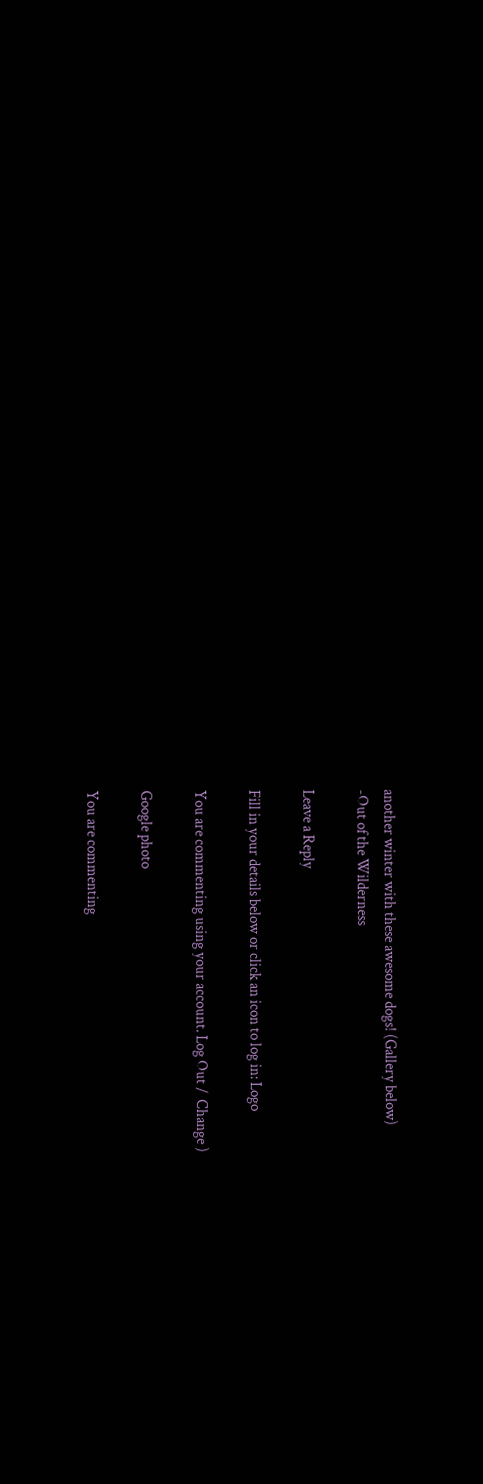another winter with these awesome dogs! (Gallery below)
-Out of the Wilderness

Leave a Reply

Fill in your details below or click an icon to log in: Logo

You are commenting using your account. Log Out /  Change )

Google photo

You are commenting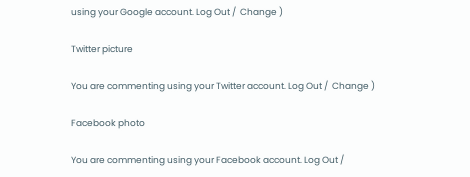using your Google account. Log Out /  Change )

Twitter picture

You are commenting using your Twitter account. Log Out /  Change )

Facebook photo

You are commenting using your Facebook account. Log Out /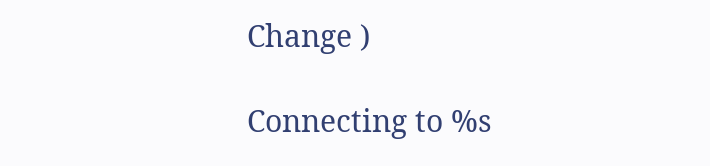Change )

Connecting to %s